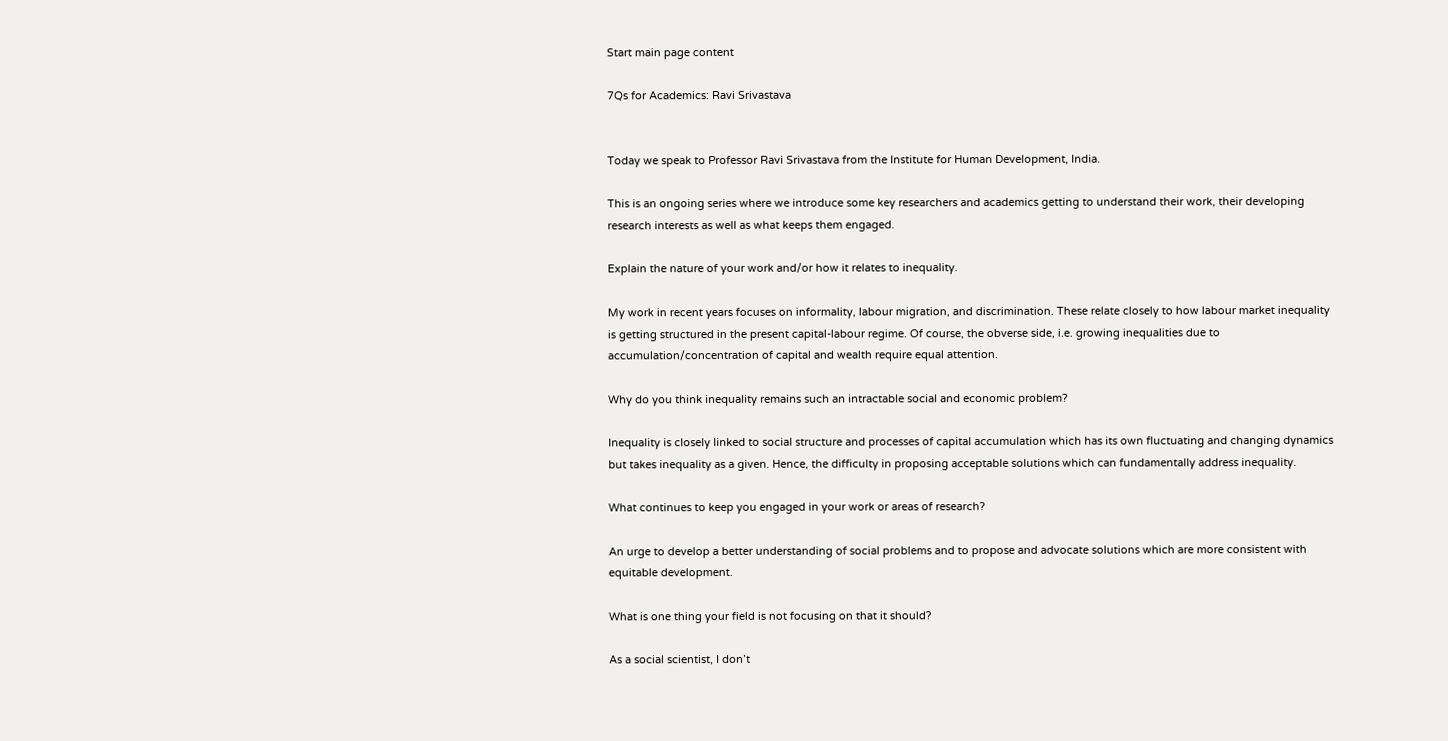Start main page content

7Qs for Academics: Ravi Srivastava


Today we speak to Professor Ravi Srivastava from the Institute for Human Development, India.

This is an ongoing series where we introduce some key researchers and academics getting to understand their work, their developing research interests as well as what keeps them engaged.

Explain the nature of your work and/or how it relates to inequality.

My work in recent years focuses on informality, labour migration, and discrimination. These relate closely to how labour market inequality is getting structured in the present capital-labour regime. Of course, the obverse side, i.e. growing inequalities due to accumulation/concentration of capital and wealth require equal attention.

Why do you think inequality remains such an intractable social and economic problem?

Inequality is closely linked to social structure and processes of capital accumulation which has its own fluctuating and changing dynamics but takes inequality as a given. Hence, the difficulty in proposing acceptable solutions which can fundamentally address inequality.

What continues to keep you engaged in your work or areas of research?

An urge to develop a better understanding of social problems and to propose and advocate solutions which are more consistent with equitable development.

What is one thing your field is not focusing on that it should?

As a social scientist, I don’t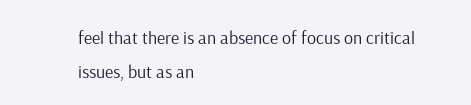feel that there is an absence of focus on critical issues, but as an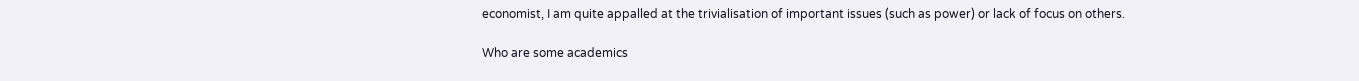economist, I am quite appalled at the trivialisation of important issues (such as power) or lack of focus on others.

Who are some academics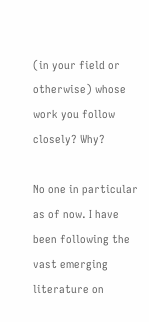(in your field or otherwise) whose work you follow closely? Why?

No one in particular as of now. I have been following the vast emerging literature on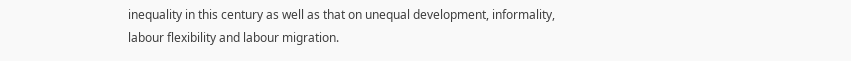inequality in this century as well as that on unequal development, informality, labour flexibility and labour migration.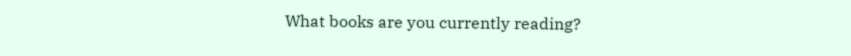What books are you currently reading?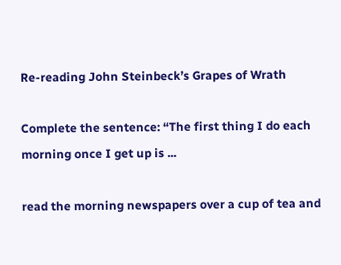Re-reading John Steinbeck’s Grapes of Wrath

Complete the sentence: “The first thing I do each morning once I get up is ...

read the morning newspapers over a cup of tea and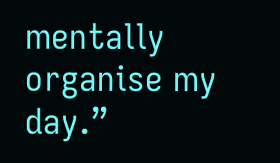mentally organise my day.”